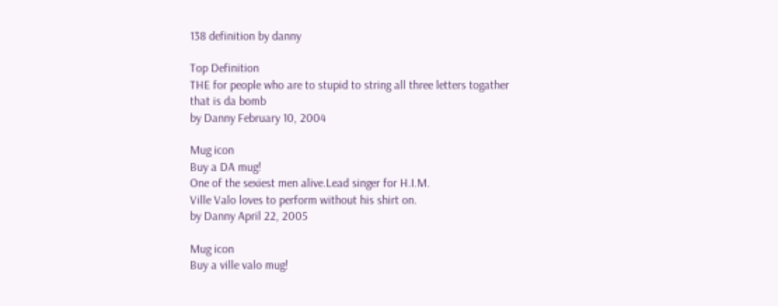138 definition by danny

Top Definition
THE for people who are to stupid to string all three letters togather
that is da bomb
by Danny February 10, 2004

Mug icon
Buy a DA mug!
One of the sexiest men alive.Lead singer for H.I.M.
Ville Valo loves to perform without his shirt on.
by Danny April 22, 2005

Mug icon
Buy a ville valo mug!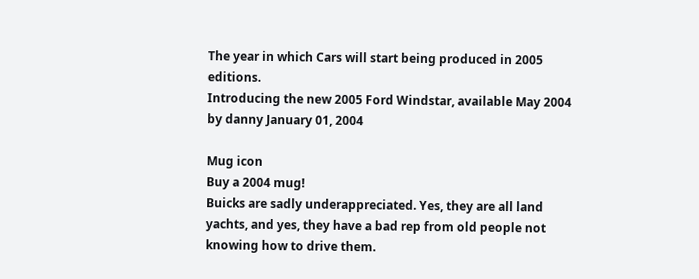The year in which Cars will start being produced in 2005 editions.
Introducing the new 2005 Ford Windstar, available May 2004
by danny January 01, 2004

Mug icon
Buy a 2004 mug!
Buicks are sadly underappreciated. Yes, they are all land yachts, and yes, they have a bad rep from old people not knowing how to drive them.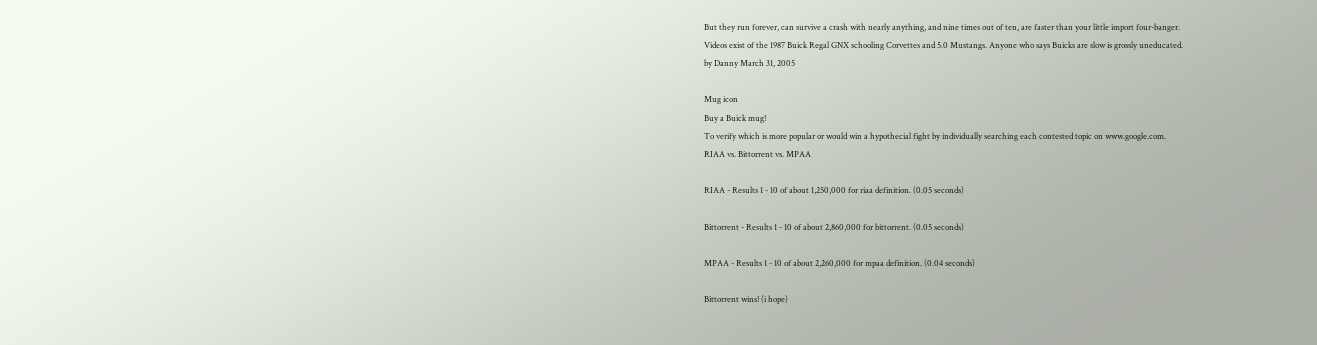But they run forever, can survive a crash with nearly anything, and nine times out of ten, are faster than your little import four-banger.
Videos exist of the 1987 Buick Regal GNX schooling Corvettes and 5.0 Mustangs. Anyone who says Buicks are slow is grossly uneducated.
by Danny March 31, 2005

Mug icon
Buy a Buick mug!
To verify which is more popular or would win a hypothecial fight by individually searching each contested topic on www.google.com.
RIAA vs. Bittorrent vs. MPAA

RIAA - Results 1 - 10 of about 1,250,000 for riaa definition. (0.05 seconds)

Bittorrent - Results 1 - 10 of about 2,860,000 for bittorrent. (0.05 seconds)

MPAA - Results 1 - 10 of about 2,260,000 for mpaa definition. (0.04 seconds)

Bittorrent wins! (i hope)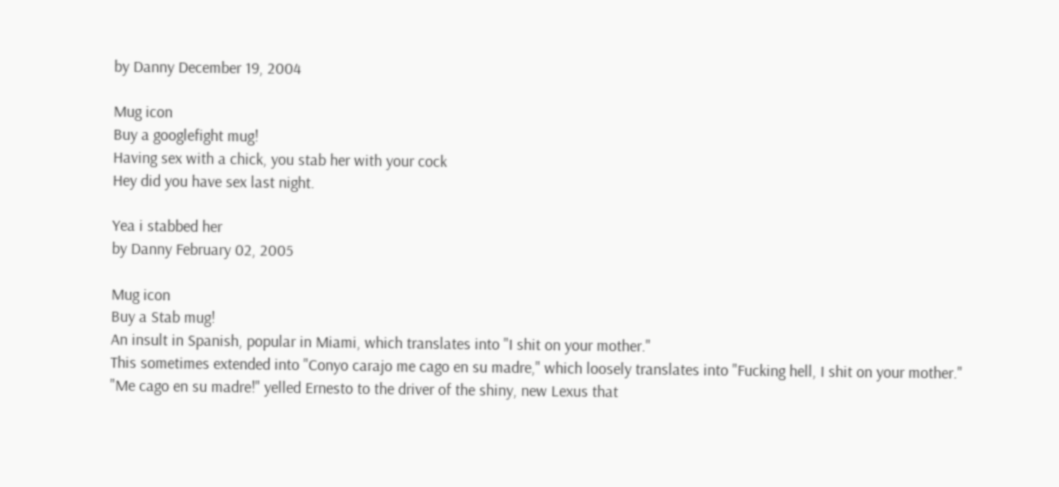by Danny December 19, 2004

Mug icon
Buy a googlefight mug!
Having sex with a chick, you stab her with your cock
Hey did you have sex last night.

Yea i stabbed her
by Danny February 02, 2005

Mug icon
Buy a Stab mug!
An insult in Spanish, popular in Miami, which translates into "I shit on your mother."
This sometimes extended into "Conyo carajo me cago en su madre," which loosely translates into "Fucking hell, I shit on your mother."
"Me cago en su madre!" yelled Ernesto to the driver of the shiny, new Lexus that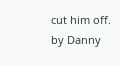cut him off.
by Danny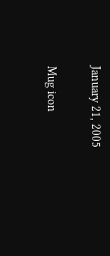January 21, 2005

Mug icon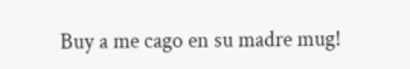Buy a me cago en su madre mug!